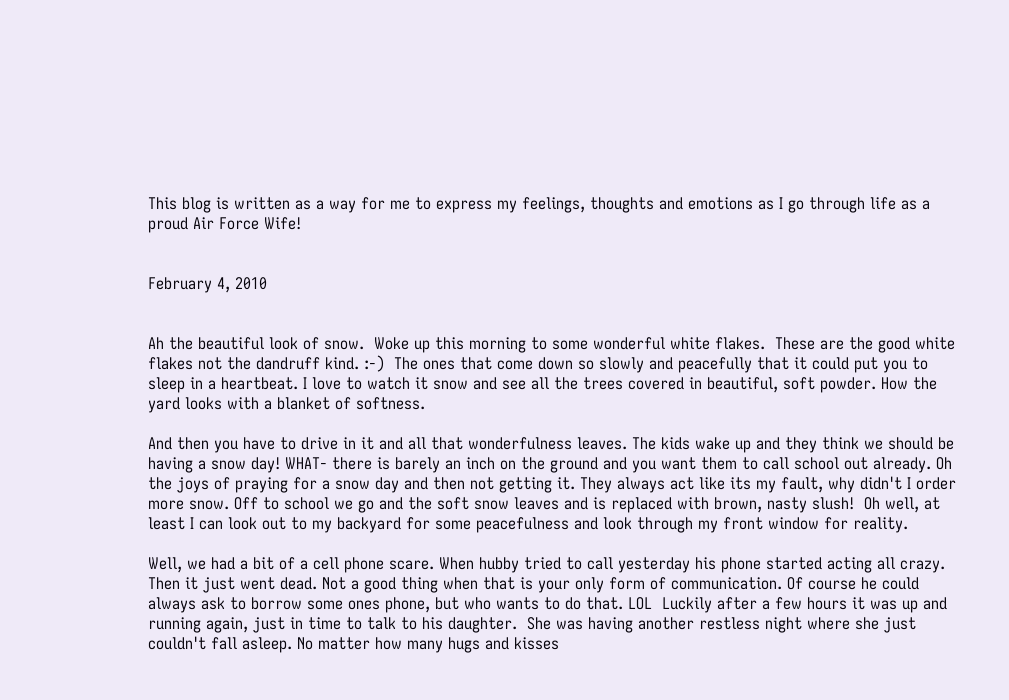This blog is written as a way for me to express my feelings, thoughts and emotions as I go through life as a proud Air Force Wife!


February 4, 2010


Ah the beautiful look of snow.  Woke up this morning to some wonderful white flakes.  These are the good white flakes not the dandruff kind. :-)  The ones that come down so slowly and peacefully that it could put you to sleep in a heartbeat. I love to watch it snow and see all the trees covered in beautiful, soft powder. How the yard looks with a blanket of softness.

And then you have to drive in it and all that wonderfulness leaves. The kids wake up and they think we should be having a snow day! WHAT- there is barely an inch on the ground and you want them to call school out already. Oh the joys of praying for a snow day and then not getting it. They always act like its my fault, why didn't I order more snow. Off to school we go and the soft snow leaves and is replaced with brown, nasty slush!  Oh well, at least I can look out to my backyard for some peacefulness and look through my front window for reality.

Well, we had a bit of a cell phone scare. When hubby tried to call yesterday his phone started acting all crazy. Then it just went dead. Not a good thing when that is your only form of communication. Of course he could always ask to borrow some ones phone, but who wants to do that. LOL  Luckily after a few hours it was up and running again, just in time to talk to his daughter.  She was having another restless night where she just couldn't fall asleep. No matter how many hugs and kisses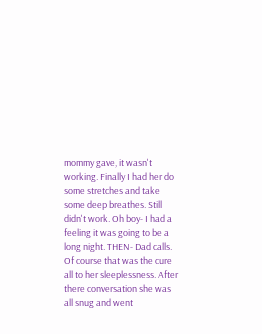mommy gave, it wasn't working. Finally I had her do some stretches and take some deep breathes. Still didn't work. Oh boy- I had a feeling it was going to be a long night. THEN- Dad calls. Of course that was the cure all to her sleeplessness. After there conversation she was all snug and went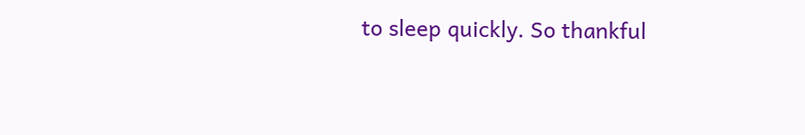to sleep quickly. So thankful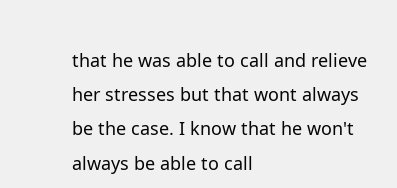that he was able to call and relieve her stresses but that wont always be the case. I know that he won't always be able to call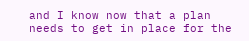and I know now that a plan needs to get in place for the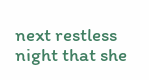next restless night that she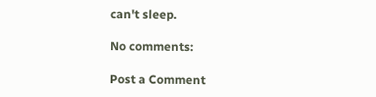can't sleep.

No comments:

Post a Comment